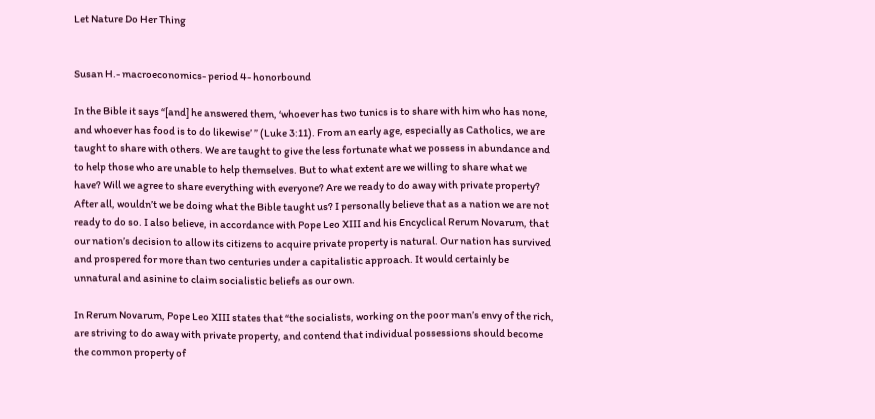Let Nature Do Her Thing


Susan H.- macroeconomics- period 4- honorbound

In the Bible it says “[and] he answered them, ‘whoever has two tunics is to share with him who has none, and whoever has food is to do likewise’ ” (Luke 3:11). From an early age, especially as Catholics, we are taught to share with others. We are taught to give the less fortunate what we possess in abundance and to help those who are unable to help themselves. But to what extent are we willing to share what we have? Will we agree to share everything with everyone? Are we ready to do away with private property? After all, wouldn’t we be doing what the Bible taught us? I personally believe that as a nation we are not ready to do so. I also believe, in accordance with Pope Leo XIII and his Encyclical Rerum Novarum, that our nation’s decision to allow its citizens to acquire private property is natural. Our nation has survived and prospered for more than two centuries under a capitalistic approach. It would certainly be unnatural and asinine to claim socialistic beliefs as our own.

In Rerum Novarum, Pope Leo XIII states that “the socialists, working on the poor man’s envy of the rich, are striving to do away with private property, and contend that individual possessions should become the common property of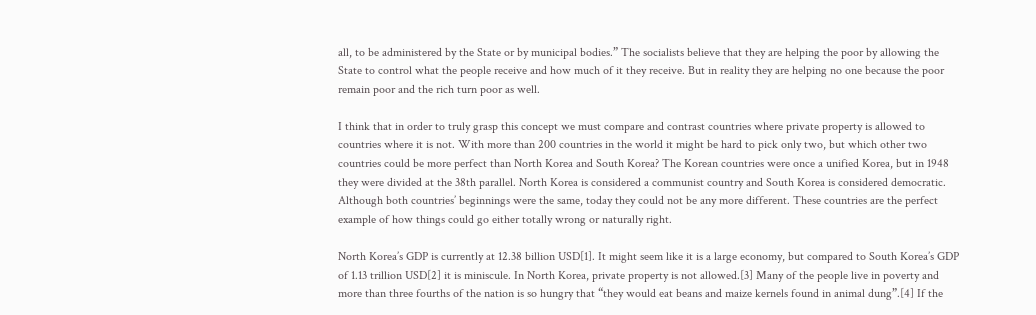all, to be administered by the State or by municipal bodies.” The socialists believe that they are helping the poor by allowing the State to control what the people receive and how much of it they receive. But in reality they are helping no one because the poor remain poor and the rich turn poor as well.

I think that in order to truly grasp this concept we must compare and contrast countries where private property is allowed to countries where it is not. With more than 200 countries in the world it might be hard to pick only two, but which other two countries could be more perfect than North Korea and South Korea? The Korean countries were once a unified Korea, but in 1948 they were divided at the 38th parallel. North Korea is considered a communist country and South Korea is considered democratic. Although both countries’ beginnings were the same, today they could not be any more different. These countries are the perfect example of how things could go either totally wrong or naturally right.

North Korea’s GDP is currently at 12.38 billion USD[1]. It might seem like it is a large economy, but compared to South Korea’s GDP of 1.13 trillion USD[2] it is miniscule. In North Korea, private property is not allowed.[3] Many of the people live in poverty and more than three fourths of the nation is so hungry that “they would eat beans and maize kernels found in animal dung”.[4] If the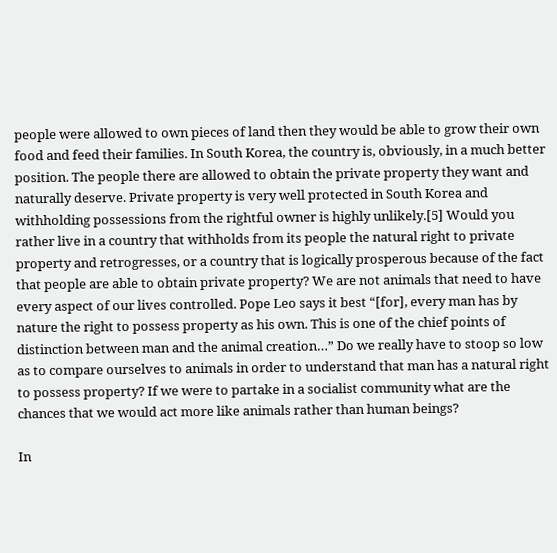people were allowed to own pieces of land then they would be able to grow their own food and feed their families. In South Korea, the country is, obviously, in a much better position. The people there are allowed to obtain the private property they want and naturally deserve. Private property is very well protected in South Korea and withholding possessions from the rightful owner is highly unlikely.[5] Would you rather live in a country that withholds from its people the natural right to private property and retrogresses, or a country that is logically prosperous because of the fact that people are able to obtain private property? We are not animals that need to have every aspect of our lives controlled. Pope Leo says it best “[for], every man has by nature the right to possess property as his own. This is one of the chief points of distinction between man and the animal creation…” Do we really have to stoop so low as to compare ourselves to animals in order to understand that man has a natural right to possess property? If we were to partake in a socialist community what are the chances that we would act more like animals rather than human beings?

In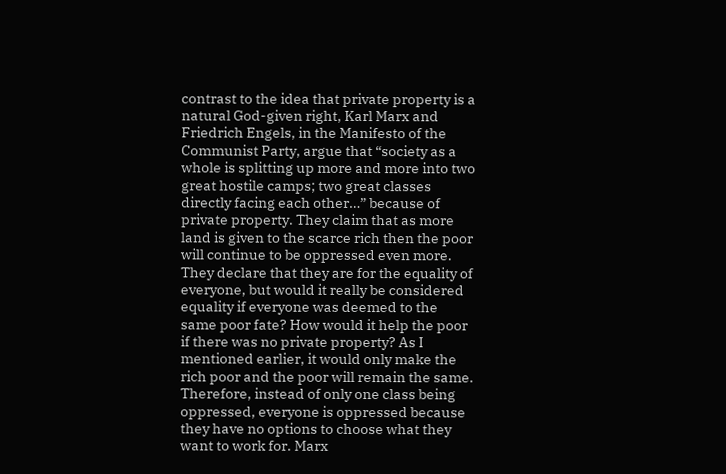contrast to the idea that private property is a natural God-given right, Karl Marx and Friedrich Engels, in the Manifesto of the Communist Party, argue that “society as a whole is splitting up more and more into two great hostile camps; two great classes directly facing each other…” because of private property. They claim that as more land is given to the scarce rich then the poor will continue to be oppressed even more. They declare that they are for the equality of everyone, but would it really be considered equality if everyone was deemed to the same poor fate? How would it help the poor if there was no private property? As I mentioned earlier, it would only make the rich poor and the poor will remain the same. Therefore, instead of only one class being oppressed, everyone is oppressed because they have no options to choose what they want to work for. Marx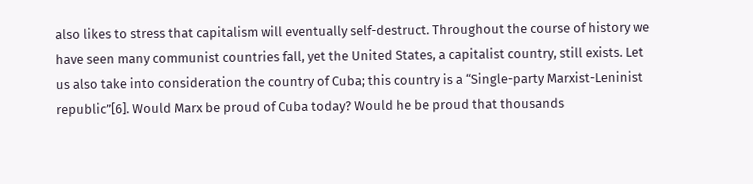also likes to stress that capitalism will eventually self-destruct. Throughout the course of history we have seen many communist countries fall, yet the United States, a capitalist country, still exists. Let us also take into consideration the country of Cuba; this country is a “Single-party Marxist-Leninist republic”[6]. Would Marx be proud of Cuba today? Would he be proud that thousands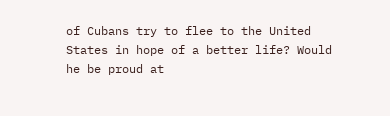of Cubans try to flee to the United States in hope of a better life? Would he be proud at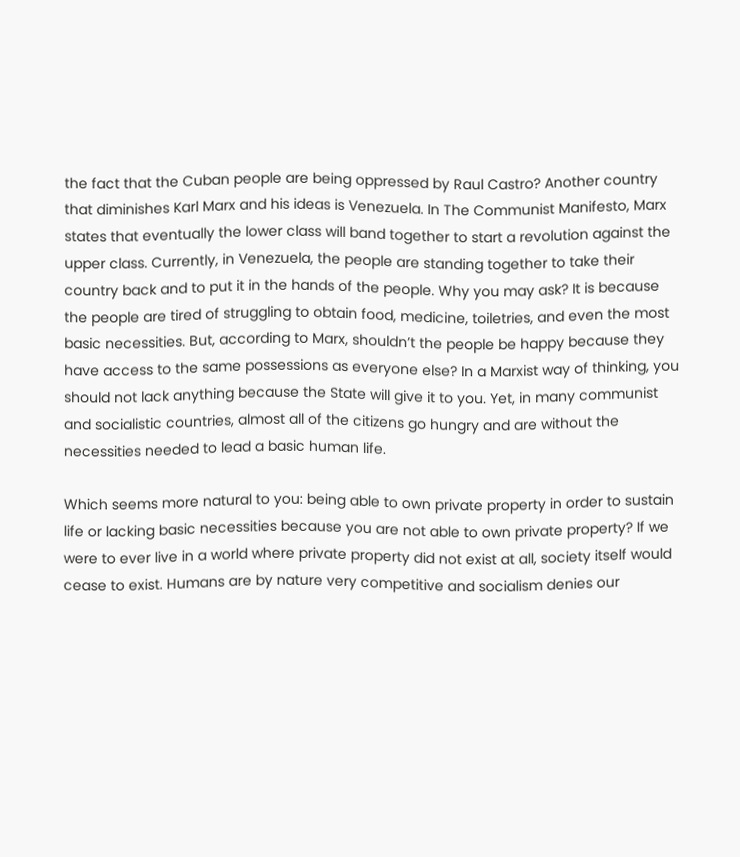the fact that the Cuban people are being oppressed by Raul Castro? Another country that diminishes Karl Marx and his ideas is Venezuela. In The Communist Manifesto, Marx states that eventually the lower class will band together to start a revolution against the upper class. Currently, in Venezuela, the people are standing together to take their country back and to put it in the hands of the people. Why you may ask? It is because the people are tired of struggling to obtain food, medicine, toiletries, and even the most basic necessities. But, according to Marx, shouldn’t the people be happy because they have access to the same possessions as everyone else? In a Marxist way of thinking, you should not lack anything because the State will give it to you. Yet, in many communist and socialistic countries, almost all of the citizens go hungry and are without the necessities needed to lead a basic human life.

Which seems more natural to you: being able to own private property in order to sustain life or lacking basic necessities because you are not able to own private property? If we were to ever live in a world where private property did not exist at all, society itself would cease to exist. Humans are by nature very competitive and socialism denies our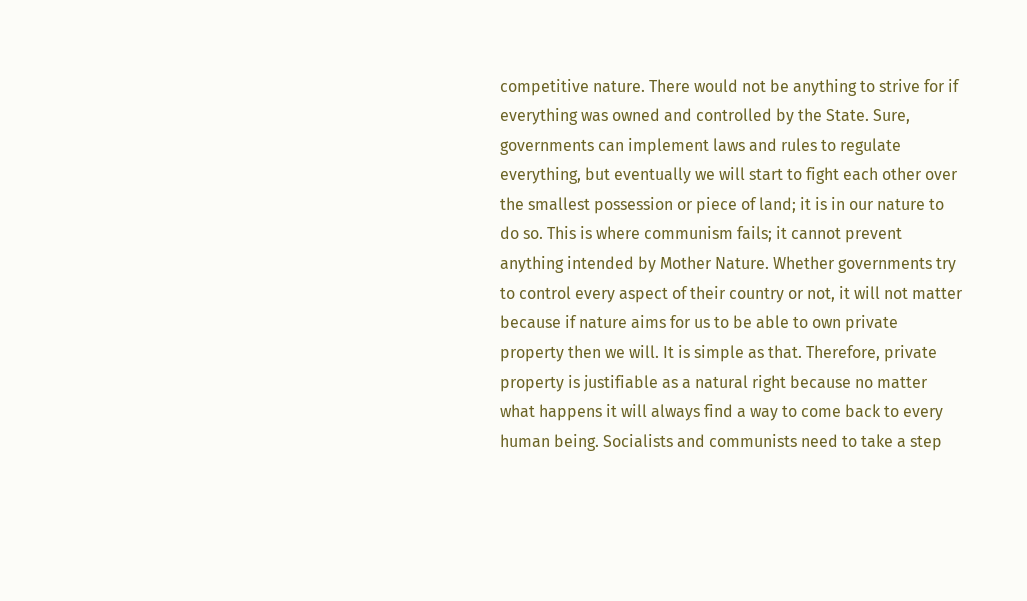competitive nature. There would not be anything to strive for if everything was owned and controlled by the State. Sure, governments can implement laws and rules to regulate everything, but eventually we will start to fight each other over the smallest possession or piece of land; it is in our nature to do so. This is where communism fails; it cannot prevent anything intended by Mother Nature. Whether governments try to control every aspect of their country or not, it will not matter because if nature aims for us to be able to own private property then we will. It is simple as that. Therefore, private property is justifiable as a natural right because no matter what happens it will always find a way to come back to every human being. Socialists and communists need to take a step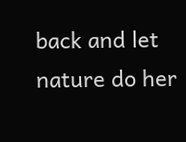back and let nature do her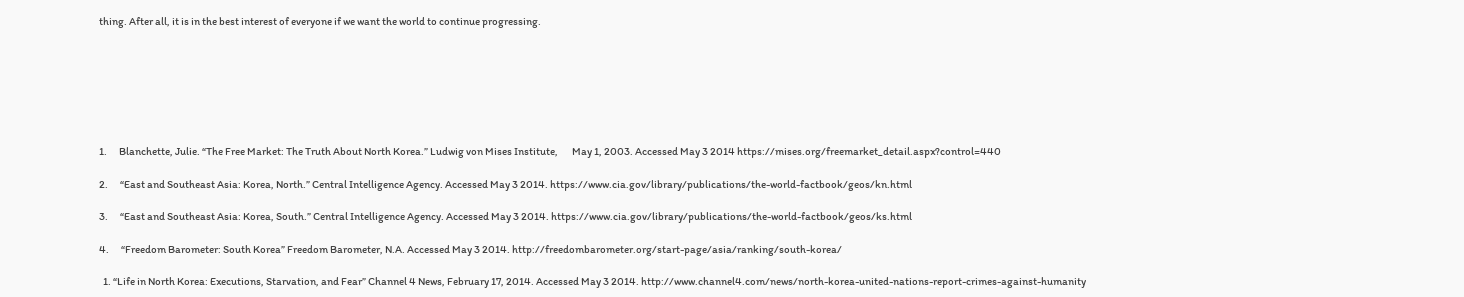thing. After all, it is in the best interest of everyone if we want the world to continue progressing.







1.      Blanchette, Julie. “The Free Market: The Truth About North Korea.” Ludwig von Mises Institute,       May 1, 2003. Accessed May 3 2014 https://mises.org/freemarket_detail.aspx?control=440

2.      “East and Southeast Asia: Korea, North.” Central Intelligence Agency. Accessed May 3 2014. https://www.cia.gov/library/publications/the-world-factbook/geos/kn.html

3.      “East and Southeast Asia: Korea, South.” Central Intelligence Agency. Accessed May 3 2014. https://www.cia.gov/library/publications/the-world-factbook/geos/ks.html

4.      “Freedom Barometer: South Korea” Freedom Barometer, N.A. Accessed May 3 2014. http://freedombarometer.org/start-page/asia/ranking/south-korea/

  1. “Life in North Korea: Executions, Starvation, and Fear” Channel 4 News, February 17, 2014. Accessed May 3 2014. http://www.channel4.com/news/north-korea-united-nations-report-crimes-against-humanity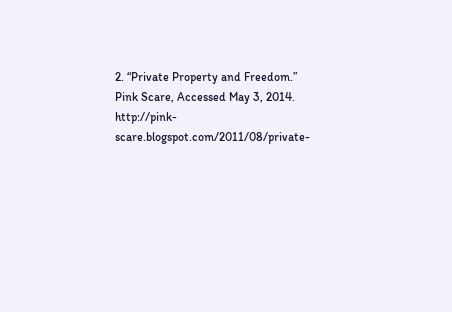2. “Private Property and Freedom.” Pink Scare, Accessed May 3, 2014. http://pink-scare.blogspot.com/2011/08/private-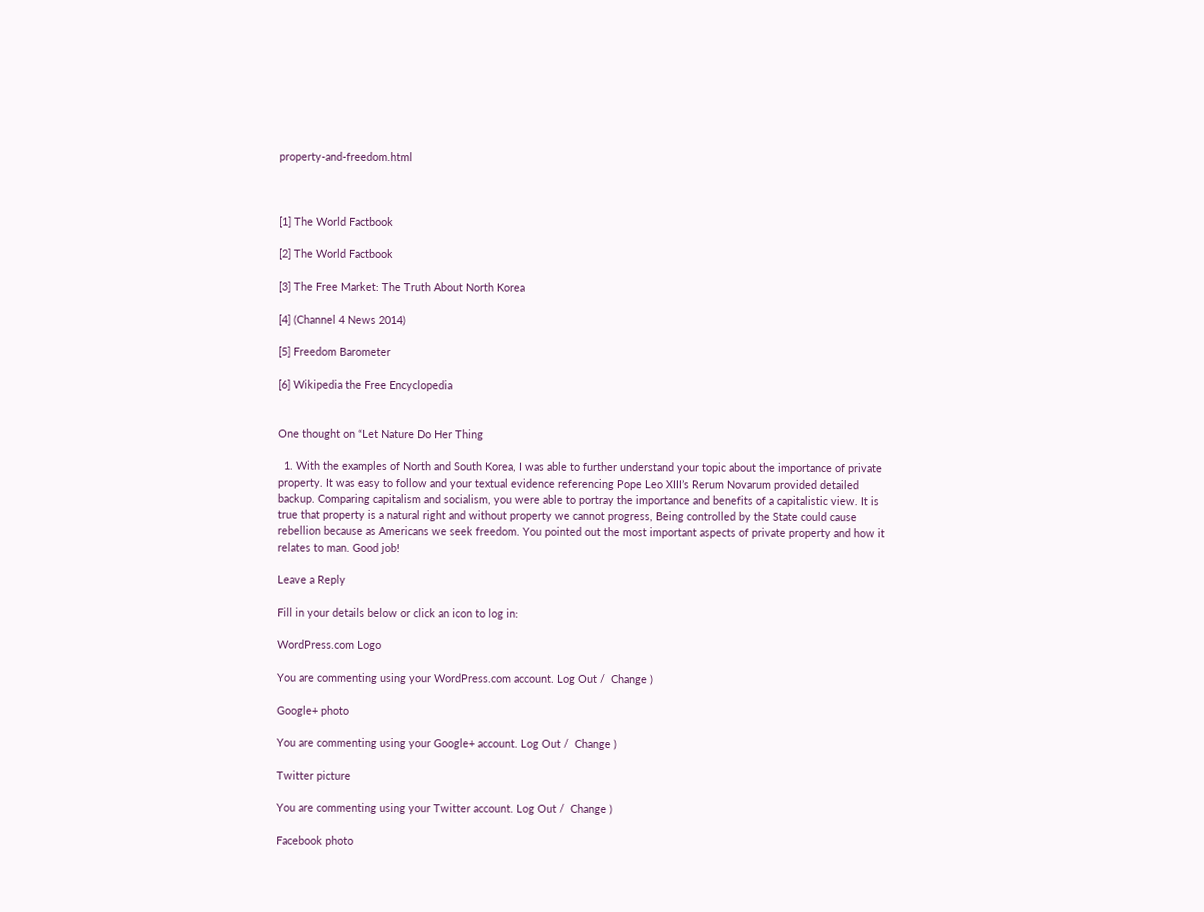property-and-freedom.html



[1] The World Factbook

[2] The World Factbook

[3] The Free Market: The Truth About North Korea

[4] (Channel 4 News 2014)

[5] Freedom Barometer

[6] Wikipedia the Free Encyclopedia


One thought on “Let Nature Do Her Thing

  1. With the examples of North and South Korea, I was able to further understand your topic about the importance of private property. It was easy to follow and your textual evidence referencing Pope Leo XIII’s Rerum Novarum provided detailed backup. Comparing capitalism and socialism, you were able to portray the importance and benefits of a capitalistic view. It is true that property is a natural right and without property we cannot progress, Being controlled by the State could cause rebellion because as Americans we seek freedom. You pointed out the most important aspects of private property and how it relates to man. Good job!

Leave a Reply

Fill in your details below or click an icon to log in:

WordPress.com Logo

You are commenting using your WordPress.com account. Log Out /  Change )

Google+ photo

You are commenting using your Google+ account. Log Out /  Change )

Twitter picture

You are commenting using your Twitter account. Log Out /  Change )

Facebook photo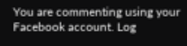You are commenting using your Facebook account. Log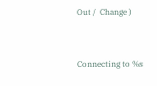Out /  Change )


Connecting to %s